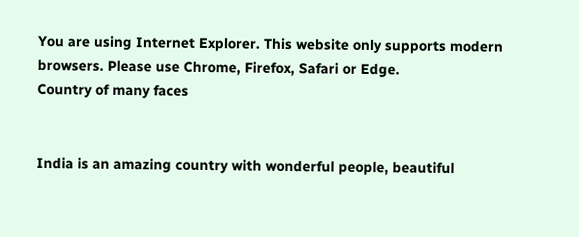You are using Internet Explorer. This website only supports modern browsers. Please use Chrome, Firefox, Safari or Edge.
Country of many faces


India is an amazing country with wonderful people, beautiful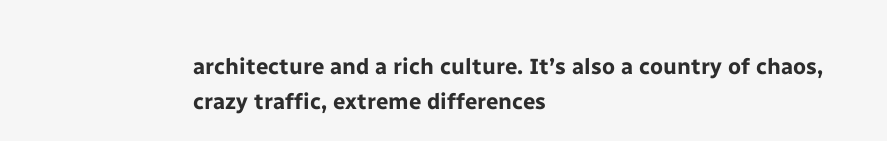architecture and a rich culture. It’s also a country of chaos, crazy traffic, extreme differences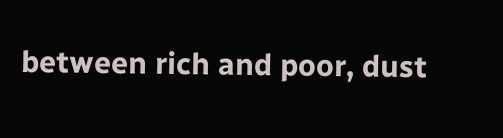between rich and poor, dust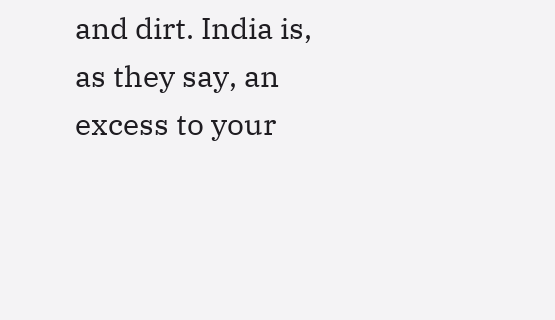and dirt. India is, as they say, an excess to your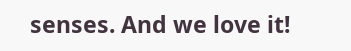senses. And we love it!